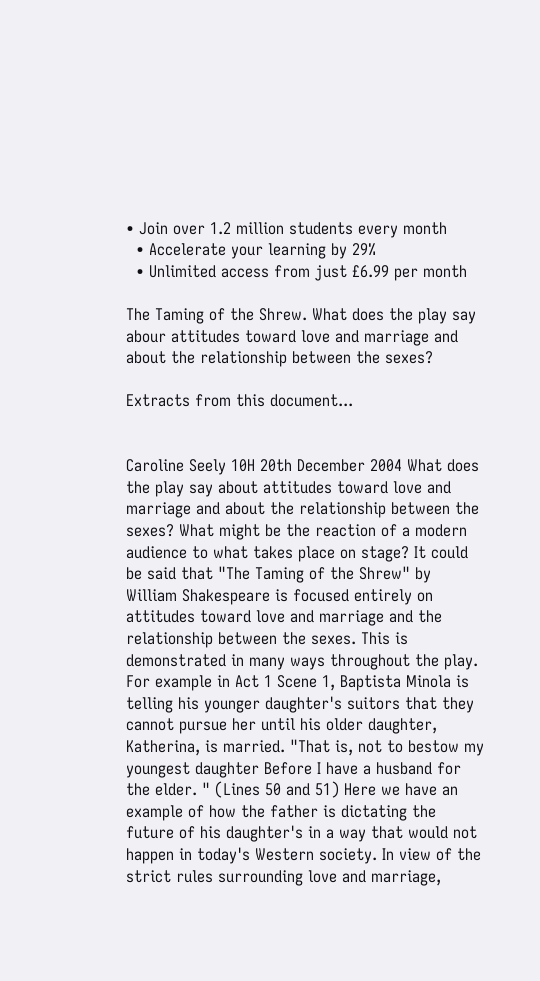• Join over 1.2 million students every month
  • Accelerate your learning by 29%
  • Unlimited access from just £6.99 per month

The Taming of the Shrew. What does the play say abour attitudes toward love and marriage and about the relationship between the sexes?

Extracts from this document...


Caroline Seely 10H 20th December 2004 What does the play say about attitudes toward love and marriage and about the relationship between the sexes? What might be the reaction of a modern audience to what takes place on stage? It could be said that "The Taming of the Shrew" by William Shakespeare is focused entirely on attitudes toward love and marriage and the relationship between the sexes. This is demonstrated in many ways throughout the play. For example in Act 1 Scene 1, Baptista Minola is telling his younger daughter's suitors that they cannot pursue her until his older daughter, Katherina, is married. "That is, not to bestow my youngest daughter Before I have a husband for the elder. " (Lines 50 and 51) Here we have an example of how the father is dictating the future of his daughter's in a way that would not happen in today's Western society. In view of the strict rules surrounding love and marriage,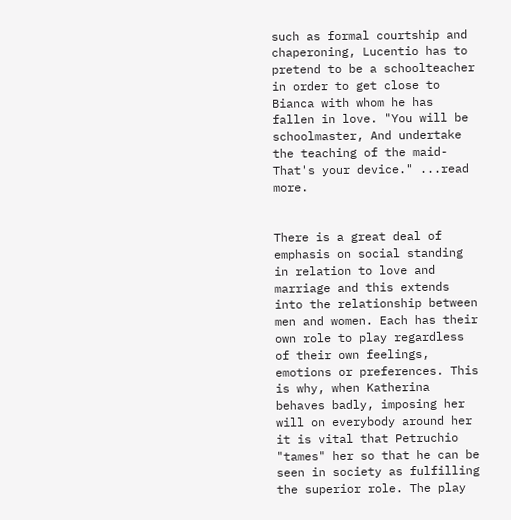such as formal courtship and chaperoning, Lucentio has to pretend to be a schoolteacher in order to get close to Bianca with whom he has fallen in love. "You will be schoolmaster, And undertake the teaching of the maid- That's your device." ...read more.


There is a great deal of emphasis on social standing in relation to love and marriage and this extends into the relationship between men and women. Each has their own role to play regardless of their own feelings, emotions or preferences. This is why, when Katherina behaves badly, imposing her will on everybody around her it is vital that Petruchio "tames" her so that he can be seen in society as fulfilling the superior role. The play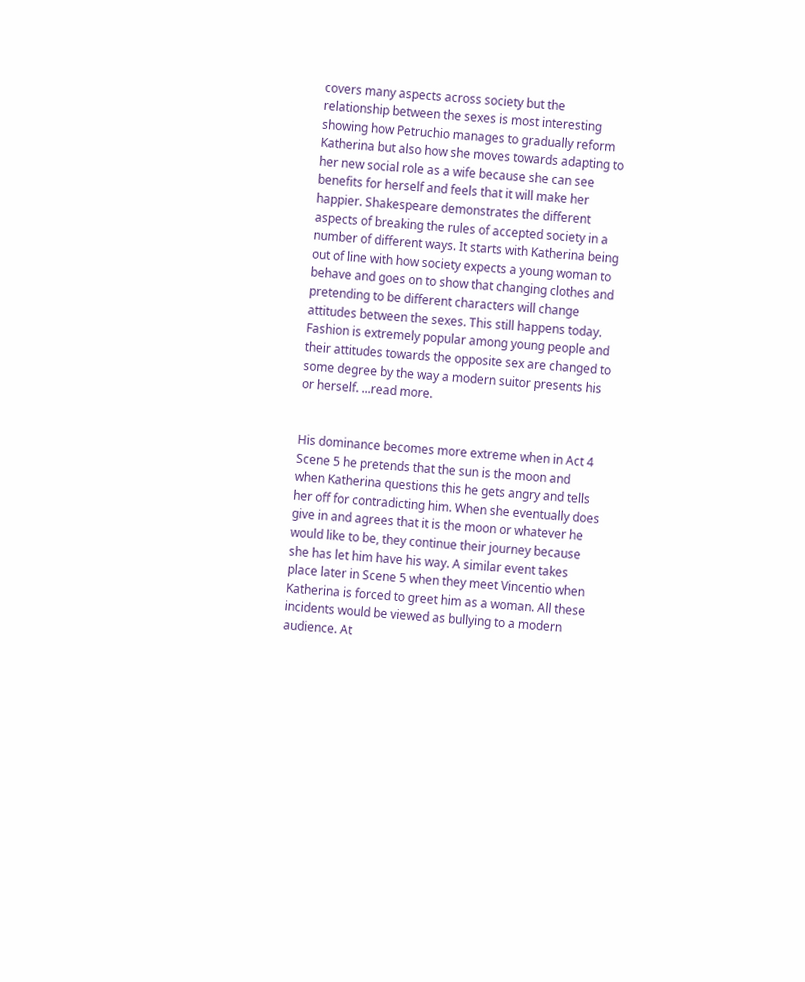covers many aspects across society but the relationship between the sexes is most interesting showing how Petruchio manages to gradually reform Katherina but also how she moves towards adapting to her new social role as a wife because she can see benefits for herself and feels that it will make her happier. Shakespeare demonstrates the different aspects of breaking the rules of accepted society in a number of different ways. It starts with Katherina being out of line with how society expects a young woman to behave and goes on to show that changing clothes and pretending to be different characters will change attitudes between the sexes. This still happens today. Fashion is extremely popular among young people and their attitudes towards the opposite sex are changed to some degree by the way a modern suitor presents his or herself. ...read more.


His dominance becomes more extreme when in Act 4 Scene 5 he pretends that the sun is the moon and when Katherina questions this he gets angry and tells her off for contradicting him. When she eventually does give in and agrees that it is the moon or whatever he would like to be, they continue their journey because she has let him have his way. A similar event takes place later in Scene 5 when they meet Vincentio when Katherina is forced to greet him as a woman. All these incidents would be viewed as bullying to a modern audience. At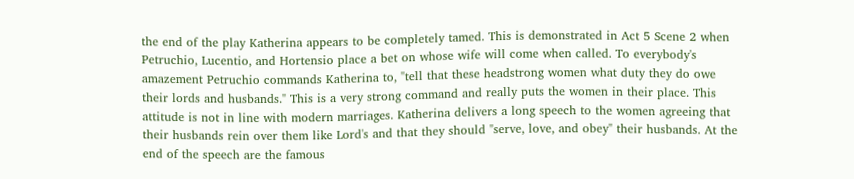the end of the play Katherina appears to be completely tamed. This is demonstrated in Act 5 Scene 2 when Petruchio, Lucentio, and Hortensio place a bet on whose wife will come when called. To everybody's amazement Petruchio commands Katherina to, "tell that these headstrong women what duty they do owe their lords and husbands." This is a very strong command and really puts the women in their place. This attitude is not in line with modern marriages. Katherina delivers a long speech to the women agreeing that their husbands rein over them like Lord's and that they should "serve, love, and obey" their husbands. At the end of the speech are the famous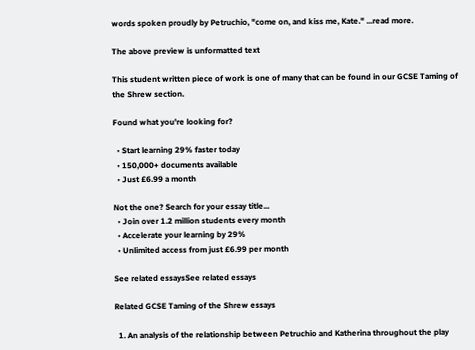words spoken proudly by Petruchio, "come on, and kiss me, Kate." ...read more.

The above preview is unformatted text

This student written piece of work is one of many that can be found in our GCSE Taming of the Shrew section.

Found what you're looking for?

  • Start learning 29% faster today
  • 150,000+ documents available
  • Just £6.99 a month

Not the one? Search for your essay title...
  • Join over 1.2 million students every month
  • Accelerate your learning by 29%
  • Unlimited access from just £6.99 per month

See related essaysSee related essays

Related GCSE Taming of the Shrew essays

  1. An analysis of the relationship between Petruchio and Katherina throughout the play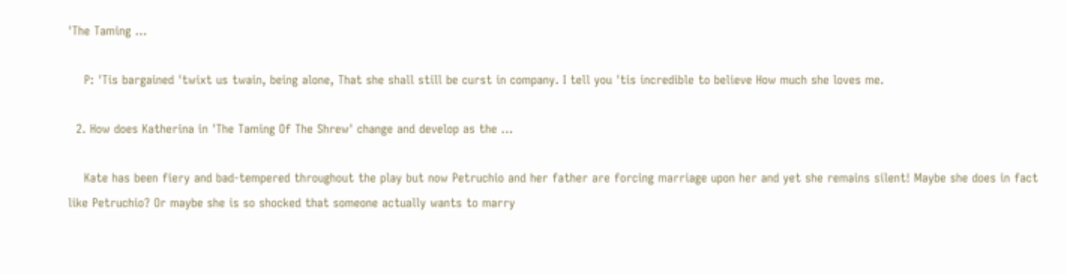'The Taming ...

    P: 'Tis bargained 'twixt us twain, being alone, That she shall still be curst in company. I tell you 'tis incredible to believe How much she loves me.

  2. How does Katherina in 'The Taming Of The Shrew' change and develop as the ...

    Kate has been fiery and bad-tempered throughout the play but now Petruchio and her father are forcing marriage upon her and yet she remains silent! Maybe she does in fact like Petruchio? Or maybe she is so shocked that someone actually wants to marry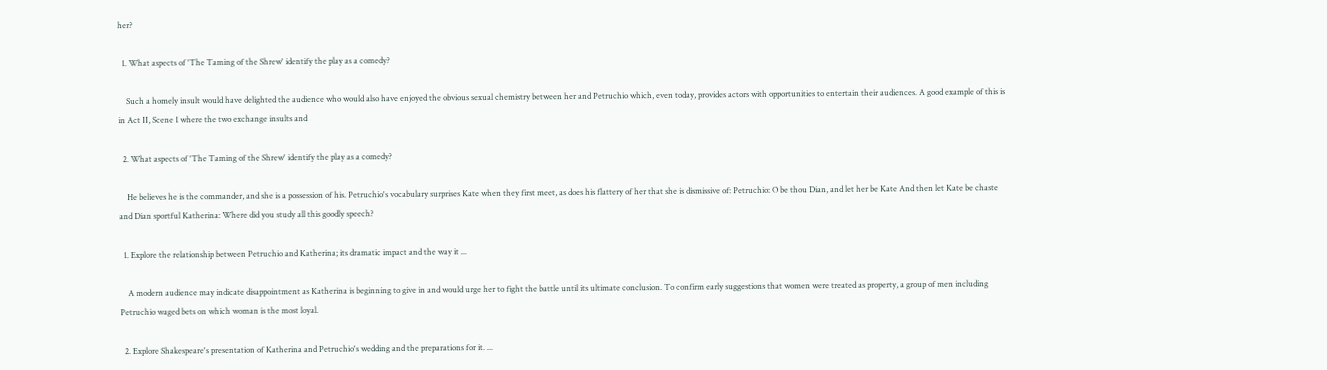her?

  1. What aspects of 'The Taming of the Shrew' identify the play as a comedy?

    Such a homely insult would have delighted the audience who would also have enjoyed the obvious sexual chemistry between her and Petruchio which, even today, provides actors with opportunities to entertain their audiences. A good example of this is in Act II, Scene 1 where the two exchange insults and

  2. What aspects of 'The Taming of the Shrew' identify the play as a comedy?

    He believes he is the commander, and she is a possession of his. Petruchio's vocabulary surprises Kate when they first meet, as does his flattery of her that she is dismissive of: Petruchio: O be thou Dian, and let her be Kate And then let Kate be chaste and Dian sportful Katherina: Where did you study all this goodly speech?

  1. Explore the relationship between Petruchio and Katherina; its dramatic impact and the way it ...

    A modern audience may indicate disappointment as Katherina is beginning to give in and would urge her to fight the battle until its ultimate conclusion. To confirm early suggestions that women were treated as property, a group of men including Petruchio waged bets on which woman is the most loyal.

  2. Explore Shakespeare's presentation of Katherina and Petruchio's wedding and the preparations for it. ...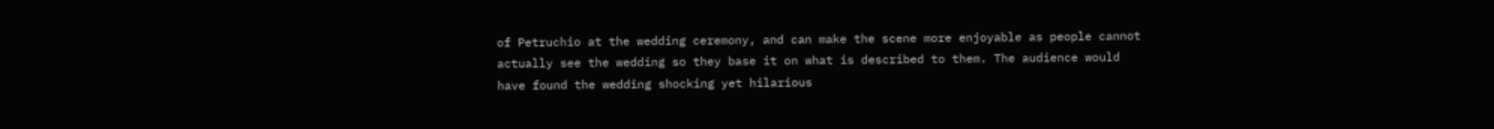of Petruchio at the wedding ceremony, and can make the scene more enjoyable as people cannot actually see the wedding so they base it on what is described to them. The audience would have found the wedding shocking yet hilarious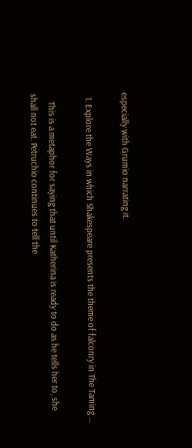especially with Grumio narrating it.

  1. Explore the Ways in which Shakespeare presents the theme of falconry in The Taming ...

    This is a metaphor for saying that until Katherina is ready to do as he tells her to, she shall not eat. Petruchio continues to tell the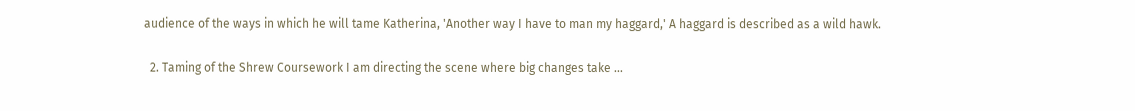audience of the ways in which he will tame Katherina, 'Another way I have to man my haggard,' A haggard is described as a wild hawk.

  2. Taming of the Shrew Coursework I am directing the scene where big changes take ...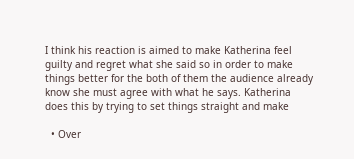I think his reaction is aimed to make Katherina feel guilty and regret what she said so in order to make things better for the both of them the audience already know she must agree with what he says. Katherina does this by trying to set things straight and make

  • Over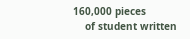160,000 pieces
    of student written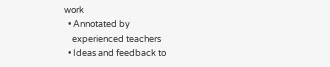work
  • Annotated by
    experienced teachers
  • Ideas and feedback to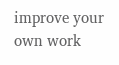improve your own work